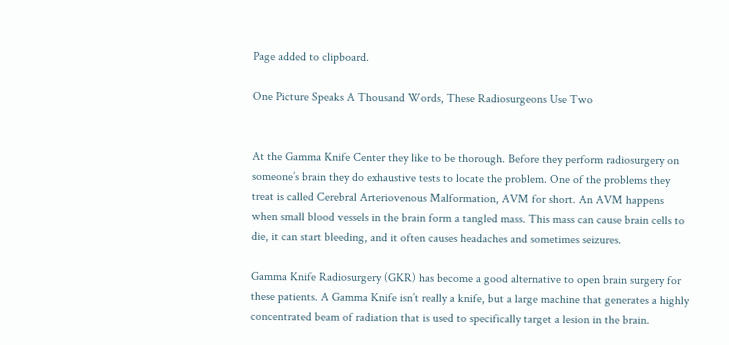Page added to clipboard.

One Picture Speaks A Thousand Words, These Radiosurgeons Use Two


At the Gamma Knife Center they like to be thorough. Before they perform radiosurgery on someone’s brain they do exhaustive tests to locate the problem. One of the problems they treat is called Cerebral Arteriovenous Malformation, AVM for short. An AVM happens when small blood vessels in the brain form a tangled mass. This mass can cause brain cells to die, it can start bleeding, and it often causes headaches and sometimes seizures.

Gamma Knife Radiosurgery (GKR) has become a good alternative to open brain surgery for these patients. A Gamma Knife isn’t really a knife, but a large machine that generates a highly concentrated beam of radiation that is used to specifically target a lesion in the brain.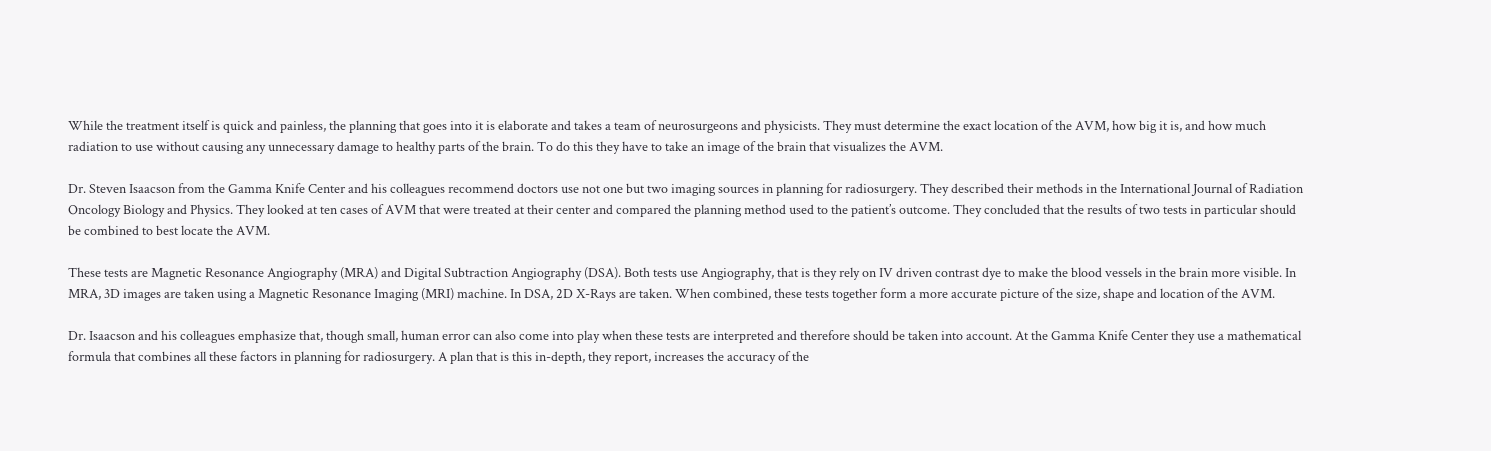While the treatment itself is quick and painless, the planning that goes into it is elaborate and takes a team of neurosurgeons and physicists. They must determine the exact location of the AVM, how big it is, and how much radiation to use without causing any unnecessary damage to healthy parts of the brain. To do this they have to take an image of the brain that visualizes the AVM.

Dr. Steven Isaacson from the Gamma Knife Center and his colleagues recommend doctors use not one but two imaging sources in planning for radiosurgery. They described their methods in the International Journal of Radiation Oncology Biology and Physics. They looked at ten cases of AVM that were treated at their center and compared the planning method used to the patient’s outcome. They concluded that the results of two tests in particular should be combined to best locate the AVM.

These tests are Magnetic Resonance Angiography (MRA) and Digital Subtraction Angiography (DSA). Both tests use Angiography, that is they rely on IV driven contrast dye to make the blood vessels in the brain more visible. In MRA, 3D images are taken using a Magnetic Resonance Imaging (MRI) machine. In DSA, 2D X-Rays are taken. When combined, these tests together form a more accurate picture of the size, shape and location of the AVM.

Dr. Isaacson and his colleagues emphasize that, though small, human error can also come into play when these tests are interpreted and therefore should be taken into account. At the Gamma Knife Center they use a mathematical formula that combines all these factors in planning for radiosurgery. A plan that is this in-depth, they report, increases the accuracy of the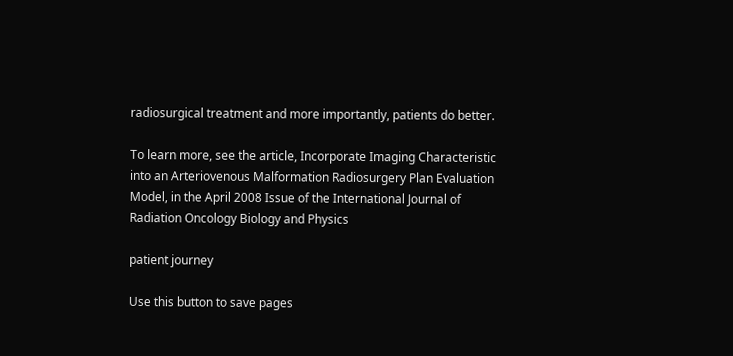radiosurgical treatment and more importantly, patients do better.

To learn more, see the article, Incorporate Imaging Characteristic into an Arteriovenous Malformation Radiosurgery Plan Evaluation Model, in the April 2008 Issue of the International Journal of Radiation Oncology Biology and Physics

patient journey

Use this button to save pages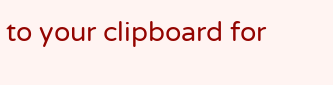to your clipboard for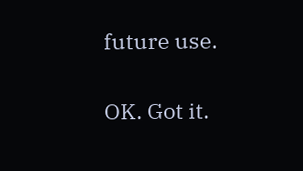future use.

OK. Got it.